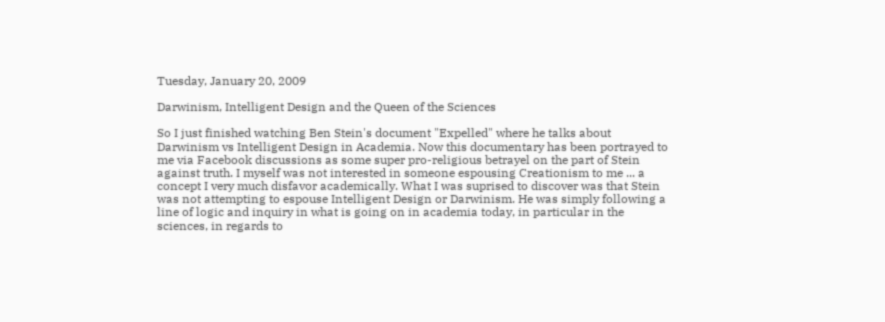Tuesday, January 20, 2009

Darwinism, Intelligent Design and the Queen of the Sciences

So I just finished watching Ben Stein's document "Expelled" where he talks about Darwinism vs Intelligent Design in Academia. Now this documentary has been portrayed to me via Facebook discussions as some super pro-religious betrayel on the part of Stein against truth. I myself was not interested in someone espousing Creationism to me ... a concept I very much disfavor academically. What I was suprised to discover was that Stein was not attempting to espouse Intelligent Design or Darwinism. He was simply following a line of logic and inquiry in what is going on in academia today, in particular in the sciences, in regards to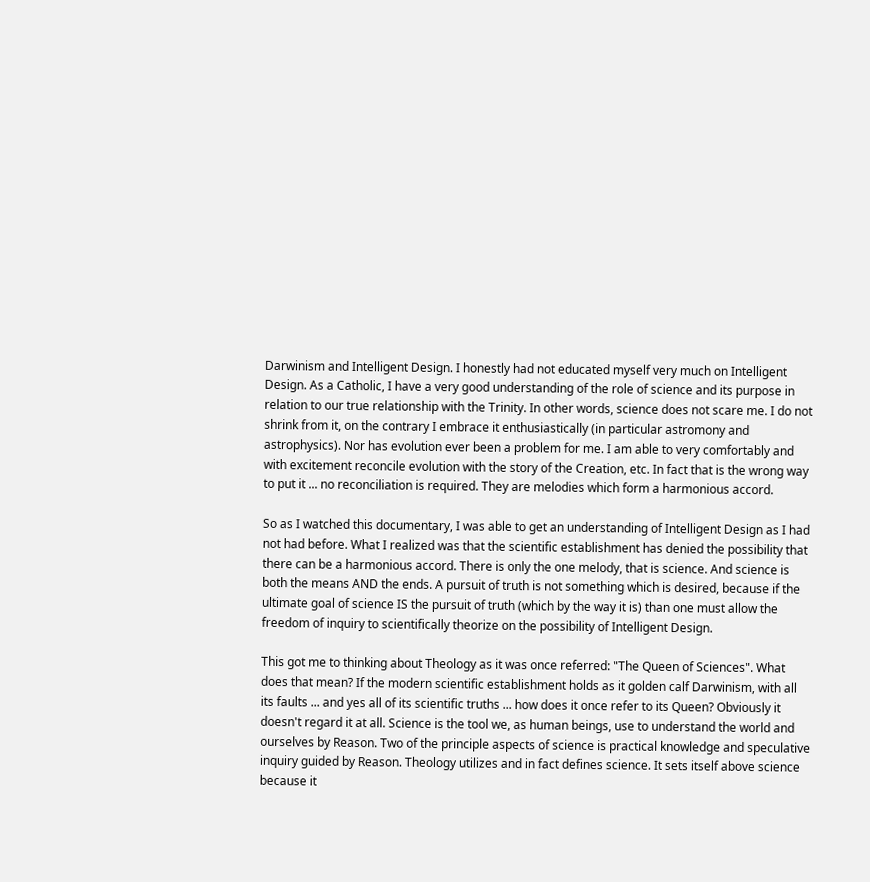Darwinism and Intelligent Design. I honestly had not educated myself very much on Intelligent Design. As a Catholic, I have a very good understanding of the role of science and its purpose in relation to our true relationship with the Trinity. In other words, science does not scare me. I do not shrink from it, on the contrary I embrace it enthusiastically (in particular astromony and astrophysics). Nor has evolution ever been a problem for me. I am able to very comfortably and with excitement reconcile evolution with the story of the Creation, etc. In fact that is the wrong way to put it ... no reconciliation is required. They are melodies which form a harmonious accord.

So as I watched this documentary, I was able to get an understanding of Intelligent Design as I had not had before. What I realized was that the scientific establishment has denied the possibility that there can be a harmonious accord. There is only the one melody, that is science. And science is both the means AND the ends. A pursuit of truth is not something which is desired, because if the ultimate goal of science IS the pursuit of truth (which by the way it is) than one must allow the freedom of inquiry to scientifically theorize on the possibility of Intelligent Design.

This got me to thinking about Theology as it was once referred: "The Queen of Sciences". What does that mean? If the modern scientific establishment holds as it golden calf Darwinism, with all its faults ... and yes all of its scientific truths ... how does it once refer to its Queen? Obviously it doesn't regard it at all. Science is the tool we, as human beings, use to understand the world and ourselves by Reason. Two of the principle aspects of science is practical knowledge and speculative inquiry guided by Reason. Theology utilizes and in fact defines science. It sets itself above science because it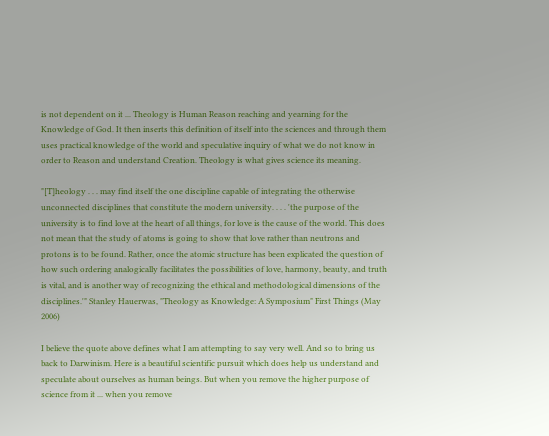is not dependent on it ... Theology is Human Reason reaching and yearning for the Knowledge of God. It then inserts this definition of itself into the sciences and through them uses practical knowledge of the world and speculative inquiry of what we do not know in order to Reason and understand Creation. Theology is what gives science its meaning.

"[T]heology . . . may find itself the one discipline capable of integrating the otherwise unconnected disciplines that constitute the modern university. . . . 'the purpose of the university is to find love at the heart of all things, for love is the cause of the world. This does not mean that the study of atoms is going to show that love rather than neutrons and protons is to be found. Rather, once the atomic structure has been explicated the question of how such ordering analogically facilitates the possibilities of love, harmony, beauty, and truth is vital, and is another way of recognizing the ethical and methodological dimensions of the disciplines.'" Stanley Hauerwas, "Theology as Knowledge: A Symposium" First Things (May 2006)

I believe the quote above defines what I am attempting to say very well. And so to bring us back to Darwinism. Here is a beautiful scientific pursuit which does help us understand and speculate about ourselves as human beings. But when you remove the higher purpose of science from it ... when you remove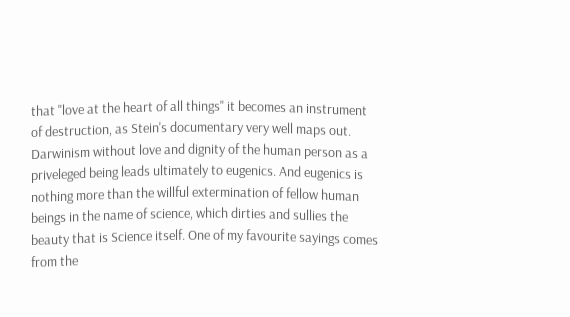that "love at the heart of all things" it becomes an instrument of destruction, as Stein's documentary very well maps out. Darwinism without love and dignity of the human person as a priveleged being leads ultimately to eugenics. And eugenics is nothing more than the willful extermination of fellow human beings in the name of science, which dirties and sullies the beauty that is Science itself. One of my favourite sayings comes from the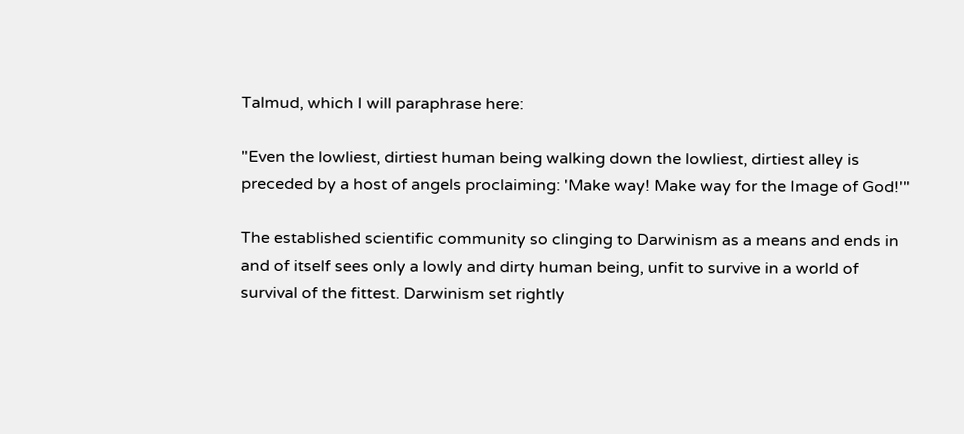Talmud, which I will paraphrase here:

"Even the lowliest, dirtiest human being walking down the lowliest, dirtiest alley is preceded by a host of angels proclaiming: 'Make way! Make way for the Image of God!'"

The established scientific community so clinging to Darwinism as a means and ends in and of itself sees only a lowly and dirty human being, unfit to survive in a world of survival of the fittest. Darwinism set rightly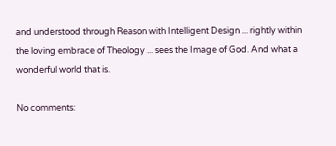and understood through Reason with Intelligent Design ... rightly within the loving embrace of Theology ... sees the Image of God. And what a wonderful world that is.

No comments: